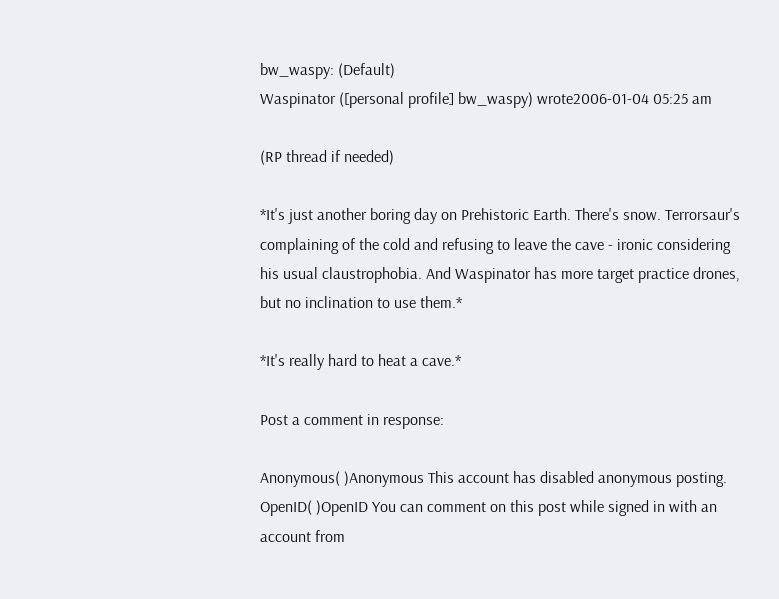bw_waspy: (Default)
Waspinator ([personal profile] bw_waspy) wrote2006-01-04 05:25 am

(RP thread if needed)

*It's just another boring day on Prehistoric Earth. There's snow. Terrorsaur's complaining of the cold and refusing to leave the cave - ironic considering his usual claustrophobia. And Waspinator has more target practice drones, but no inclination to use them.*

*It's really hard to heat a cave.*

Post a comment in response:

Anonymous( )Anonymous This account has disabled anonymous posting.
OpenID( )OpenID You can comment on this post while signed in with an account from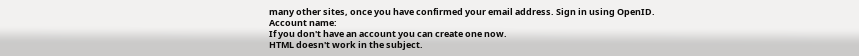many other sites, once you have confirmed your email address. Sign in using OpenID.
Account name:
If you don't have an account you can create one now.
HTML doesn't work in the subject.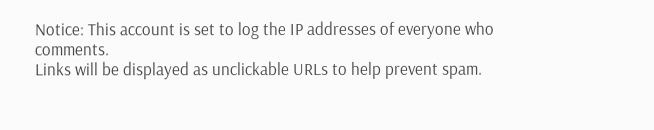Notice: This account is set to log the IP addresses of everyone who comments.
Links will be displayed as unclickable URLs to help prevent spam.